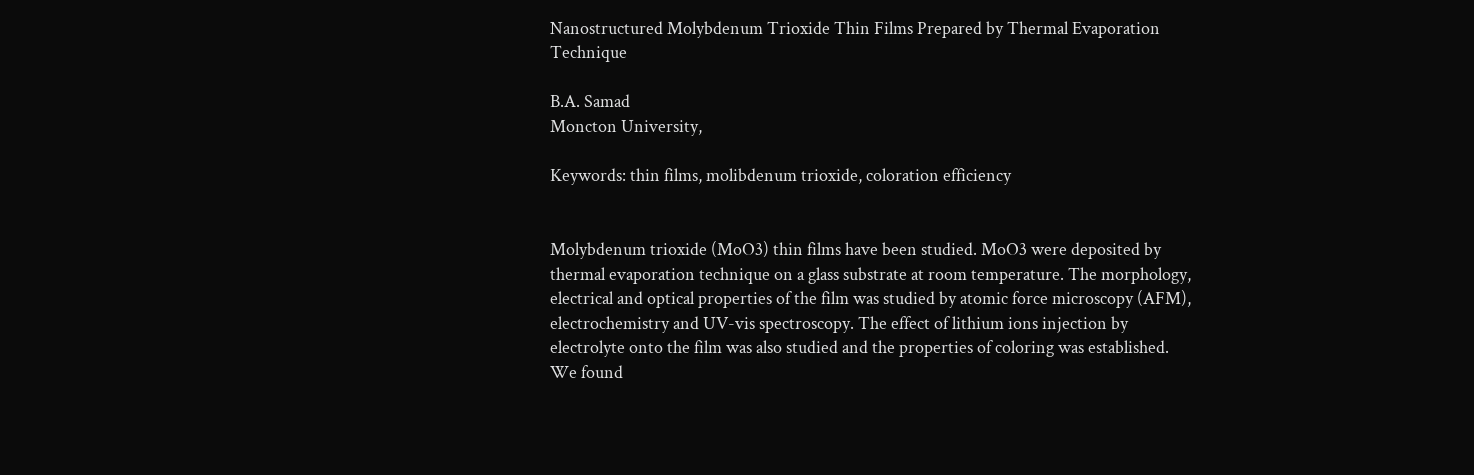Nanostructured Molybdenum Trioxide Thin Films Prepared by Thermal Evaporation Technique

B.A. Samad
Moncton University,

Keywords: thin films, molibdenum trioxide, coloration efficiency


Molybdenum trioxide (MoO3) thin films have been studied. MoO3 were deposited by thermal evaporation technique on a glass substrate at room temperature. The morphology, electrical and optical properties of the film was studied by atomic force microscopy (AFM), electrochemistry and UV-vis spectroscopy. The effect of lithium ions injection by electrolyte onto the film was also studied and the properties of coloring was established. We found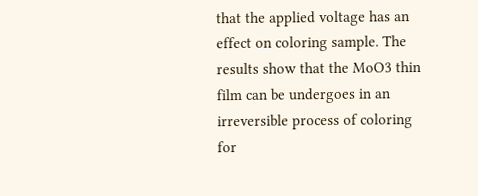that the applied voltage has an effect on coloring sample. The results show that the MoO3 thin film can be undergoes in an irreversible process of coloring for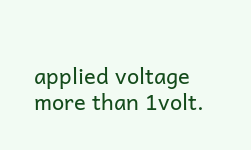applied voltage more than 1volt.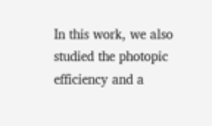In this work, we also studied the photopic efficiency and a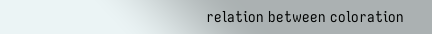relation between coloration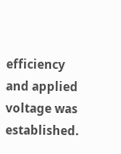efficiency and applied voltage was established.